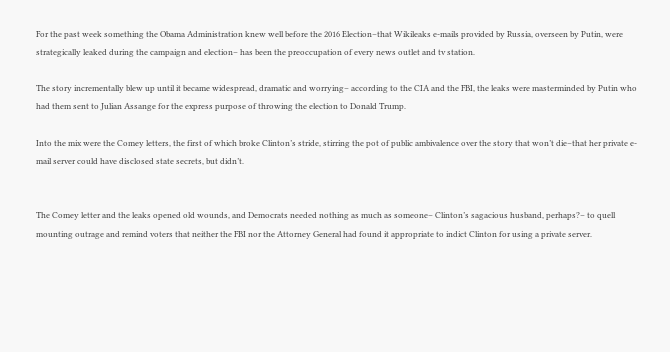For the past week something the Obama Administration knew well before the 2016 Election–that Wikileaks e-mails provided by Russia, overseen by Putin, were strategically leaked during the campaign and election– has been the preoccupation of every news outlet and tv station.

The story incrementally blew up until it became widespread, dramatic and worrying– according to the CIA and the FBI, the leaks were masterminded by Putin who had them sent to Julian Assange for the express purpose of throwing the election to Donald Trump.

Into the mix were the Comey letters, the first of which broke Clinton’s stride, stirring the pot of public ambivalence over the story that won’t die–that her private e-mail server could have disclosed state secrets, but didn’t.


The Comey letter and the leaks opened old wounds, and Democrats needed nothing as much as someone– Clinton’s sagacious husband, perhaps?– to quell mounting outrage and remind voters that neither the FBI nor the Attorney General had found it appropriate to indict Clinton for using a private server.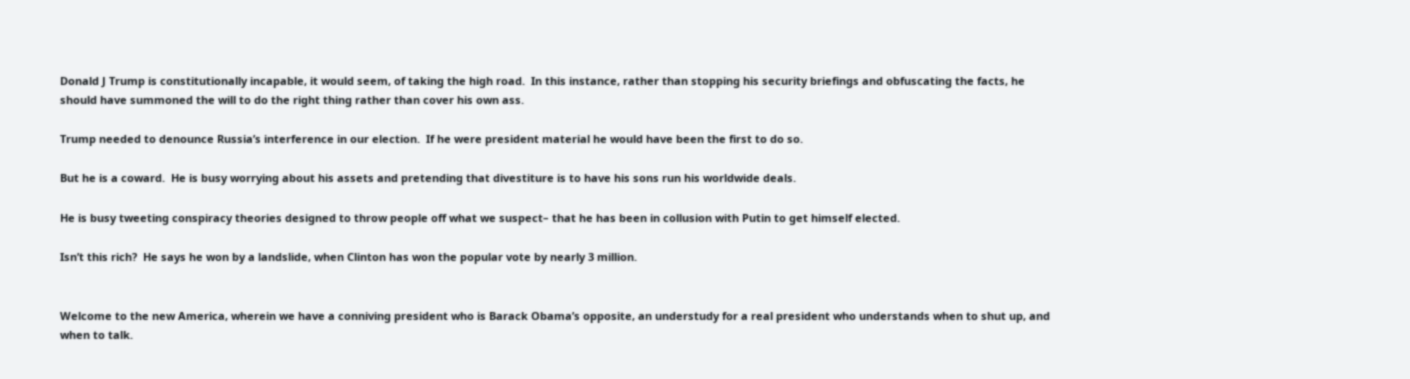Donald J Trump is constitutionally incapable, it would seem, of taking the high road.  In this instance, rather than stopping his security briefings and obfuscating the facts, he should have summoned the will to do the right thing rather than cover his own ass.

Trump needed to denounce Russia’s interference in our election.  If he were president material he would have been the first to do so.

But he is a coward.  He is busy worrying about his assets and pretending that divestiture is to have his sons run his worldwide deals.

He is busy tweeting conspiracy theories designed to throw people off what we suspect– that he has been in collusion with Putin to get himself elected.

Isn’t this rich?  He says he won by a landslide, when Clinton has won the popular vote by nearly 3 million.


Welcome to the new America, wherein we have a conniving president who is Barack Obama’s opposite, an understudy for a real president who understands when to shut up, and when to talk.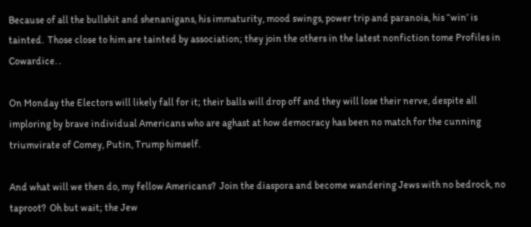Because of all the bullshit and shenanigans, his immaturity, mood swings, power trip and paranoia, his “win’ is tainted.  Those close to him are tainted by association; they join the others in the latest nonfiction tome Profiles in Cowardice. .

On Monday the Electors will likely fall for it; their balls will drop off and they will lose their nerve, despite all imploring by brave individual Americans who are aghast at how democracy has been no match for the cunning triumvirate of Comey, Putin, Trump himself.

And what will we then do, my fellow Americans?  Join the diaspora and become wandering Jews with no bedrock, no taproot?  Oh but wait; the Jew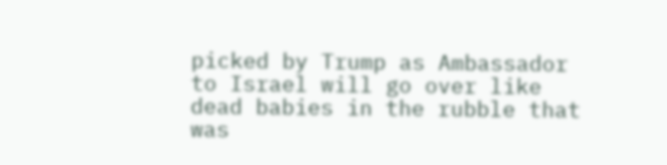picked by Trump as Ambassador to Israel will go over like dead babies in the rubble that was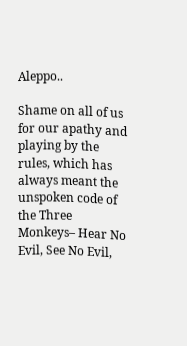Aleppo..

Shame on all of us for our apathy and playing by the rules, which has always meant the unspoken code of the Three Monkeys– Hear No Evil, See No Evil,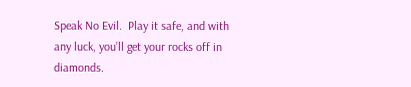Speak No Evil.  Play it safe, and with any luck, you’ll get your rocks off in diamonds.